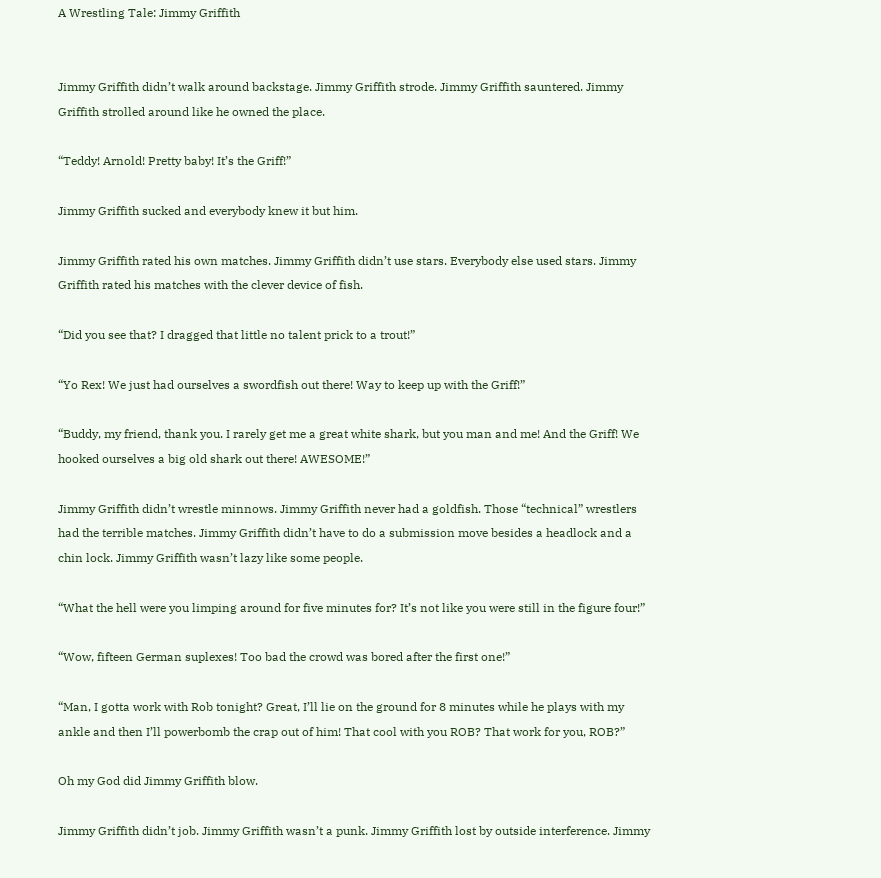A Wrestling Tale: Jimmy Griffith


Jimmy Griffith didn’t walk around backstage. Jimmy Griffith strode. Jimmy Griffith sauntered. Jimmy Griffith strolled around like he owned the place.

“Teddy! Arnold! Pretty baby! It’s the Griff!”

Jimmy Griffith sucked and everybody knew it but him.

Jimmy Griffith rated his own matches. Jimmy Griffith didn’t use stars. Everybody else used stars. Jimmy Griffith rated his matches with the clever device of fish.

“Did you see that? I dragged that little no talent prick to a trout!”

“Yo Rex! We just had ourselves a swordfish out there! Way to keep up with the Griff!”

“Buddy, my friend, thank you. I rarely get me a great white shark, but you man and me! And the Griff! We hooked ourselves a big old shark out there! AWESOME!”

Jimmy Griffith didn’t wrestle minnows. Jimmy Griffith never had a goldfish. Those “technical” wrestlers had the terrible matches. Jimmy Griffith didn’t have to do a submission move besides a headlock and a chin lock. Jimmy Griffith wasn’t lazy like some people.

“What the hell were you limping around for five minutes for? It’s not like you were still in the figure four!”

“Wow, fifteen German suplexes! Too bad the crowd was bored after the first one!”

“Man, I gotta work with Rob tonight? Great, I’ll lie on the ground for 8 minutes while he plays with my ankle and then I’ll powerbomb the crap out of him! That cool with you ROB? That work for you, ROB?”

Oh my God did Jimmy Griffith blow.

Jimmy Griffith didn’t job. Jimmy Griffith wasn’t a punk. Jimmy Griffith lost by outside interference. Jimmy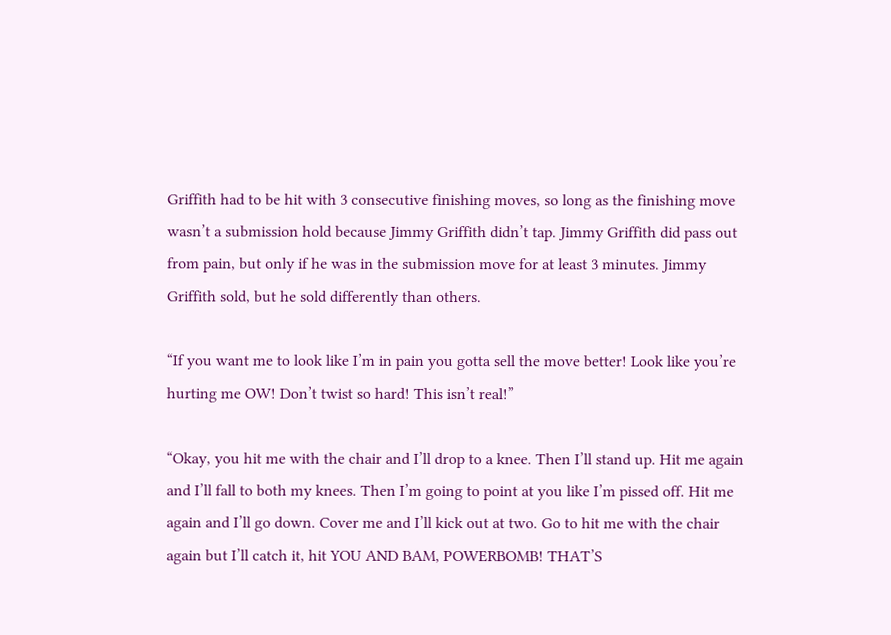Griffith had to be hit with 3 consecutive finishing moves, so long as the finishing move wasn’t a submission hold because Jimmy Griffith didn’t tap. Jimmy Griffith did pass out from pain, but only if he was in the submission move for at least 3 minutes. Jimmy Griffith sold, but he sold differently than others.

“If you want me to look like I’m in pain you gotta sell the move better! Look like you’re hurting me OW! Don’t twist so hard! This isn’t real!”

“Okay, you hit me with the chair and I’ll drop to a knee. Then I’ll stand up. Hit me again and I’ll fall to both my knees. Then I’m going to point at you like I’m pissed off. Hit me again and I’ll go down. Cover me and I’ll kick out at two. Go to hit me with the chair again but I’ll catch it, hit YOU AND BAM, POWERBOMB! THAT’S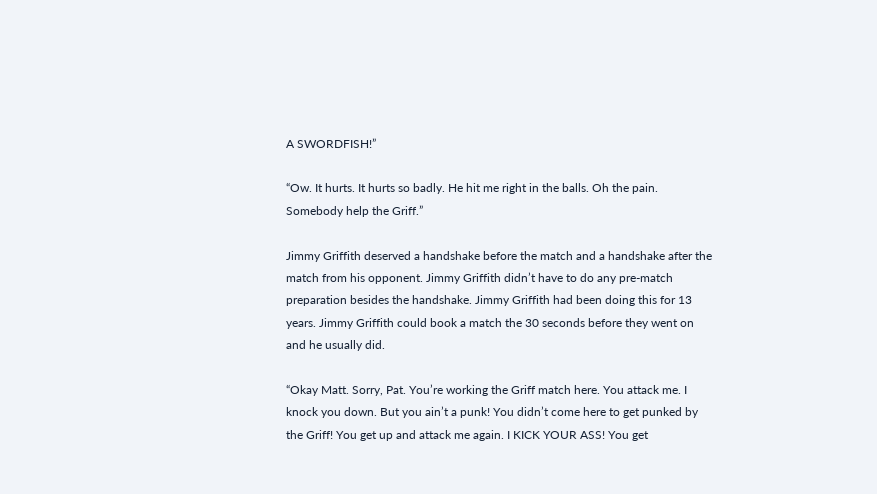A SWORDFISH!”

“Ow. It hurts. It hurts so badly. He hit me right in the balls. Oh the pain. Somebody help the Griff.”

Jimmy Griffith deserved a handshake before the match and a handshake after the match from his opponent. Jimmy Griffith didn’t have to do any pre-match preparation besides the handshake. Jimmy Griffith had been doing this for 13 years. Jimmy Griffith could book a match the 30 seconds before they went on and he usually did.

“Okay Matt. Sorry, Pat. You’re working the Griff match here. You attack me. I knock you down. But you ain’t a punk! You didn’t come here to get punked by the Griff! You get up and attack me again. I KICK YOUR ASS! You get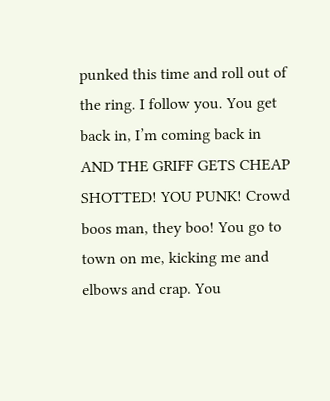punked this time and roll out of the ring. I follow you. You get back in, I’m coming back in AND THE GRIFF GETS CHEAP SHOTTED! YOU PUNK! Crowd boos man, they boo! You go to town on me, kicking me and elbows and crap. You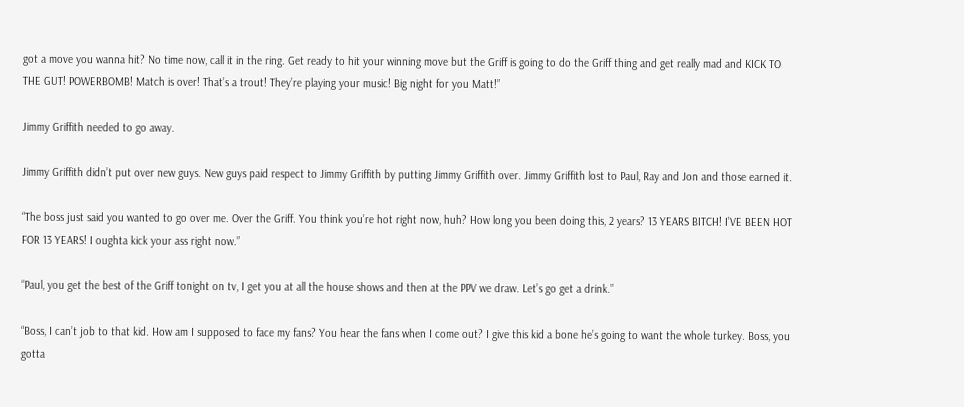got a move you wanna hit? No time now, call it in the ring. Get ready to hit your winning move but the Griff is going to do the Griff thing and get really mad and KICK TO THE GUT! POWERBOMB! Match is over! That’s a trout! They’re playing your music! Big night for you Matt!”

Jimmy Griffith needed to go away.

Jimmy Griffith didn’t put over new guys. New guys paid respect to Jimmy Griffith by putting Jimmy Griffith over. Jimmy Griffith lost to Paul, Ray and Jon and those earned it.

“The boss just said you wanted to go over me. Over the Griff. You think you’re hot right now, huh? How long you been doing this, 2 years? 13 YEARS BITCH! I’VE BEEN HOT FOR 13 YEARS! I oughta kick your ass right now.”

“Paul, you get the best of the Griff tonight on tv, I get you at all the house shows and then at the PPV we draw. Let’s go get a drink.”

“Boss, I can’t job to that kid. How am I supposed to face my fans? You hear the fans when I come out? I give this kid a bone he’s going to want the whole turkey. Boss, you gotta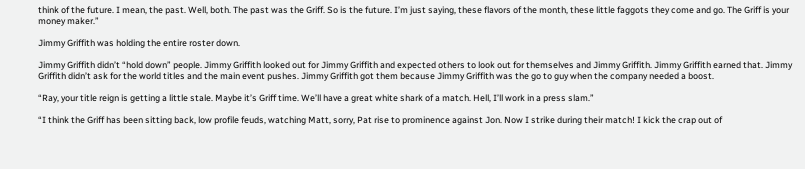think of the future. I mean, the past. Well, both. The past was the Griff. So is the future. I’m just saying, these flavors of the month, these little faggots they come and go. The Griff is your money maker.”

Jimmy Griffith was holding the entire roster down.

Jimmy Griffith didn’t “hold down” people. Jimmy Griffith looked out for Jimmy Griffith and expected others to look out for themselves and Jimmy Griffith. Jimmy Griffith earned that. Jimmy Griffith didn’t ask for the world titles and the main event pushes. Jimmy Griffith got them because Jimmy Griffith was the go to guy when the company needed a boost.

“Ray, your title reign is getting a little stale. Maybe it’s Griff time. We’ll have a great white shark of a match. Hell, I’ll work in a press slam.”

“I think the Griff has been sitting back, low profile feuds, watching Matt, sorry, Pat rise to prominence against Jon. Now I strike during their match! I kick the crap out of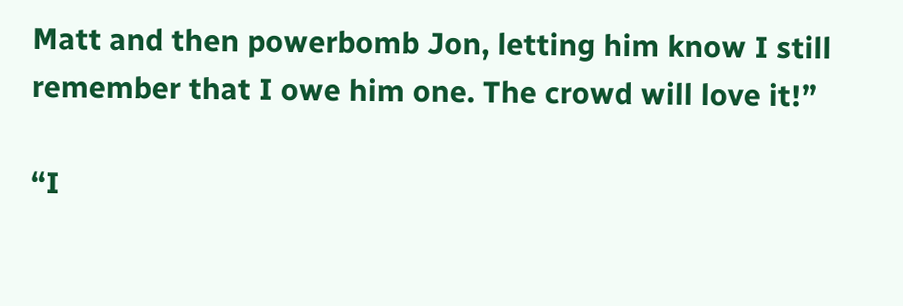Matt and then powerbomb Jon, letting him know I still remember that I owe him one. The crowd will love it!”

“I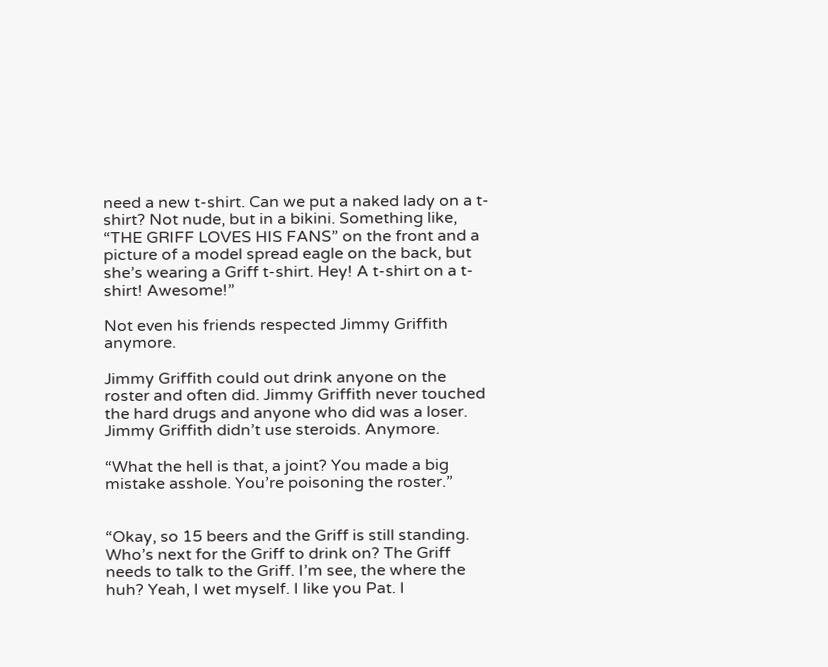need a new t-shirt. Can we put a naked lady on a t-shirt? Not nude, but in a bikini. Something like, “THE GRIFF LOVES HIS FANS” on the front and a picture of a model spread eagle on the back, but she’s wearing a Griff t-shirt. Hey! A t-shirt on a t-shirt! Awesome!”

Not even his friends respected Jimmy Griffith anymore.

Jimmy Griffith could out drink anyone on the roster and often did. Jimmy Griffith never touched the hard drugs and anyone who did was a loser. Jimmy Griffith didn’t use steroids. Anymore.

“What the hell is that, a joint? You made a big mistake asshole. You’re poisoning the roster.”


“Okay, so 15 beers and the Griff is still standing. Who’s next for the Griff to drink on? The Griff needs to talk to the Griff. I’m see, the where the huh? Yeah, I wet myself. I like you Pat. I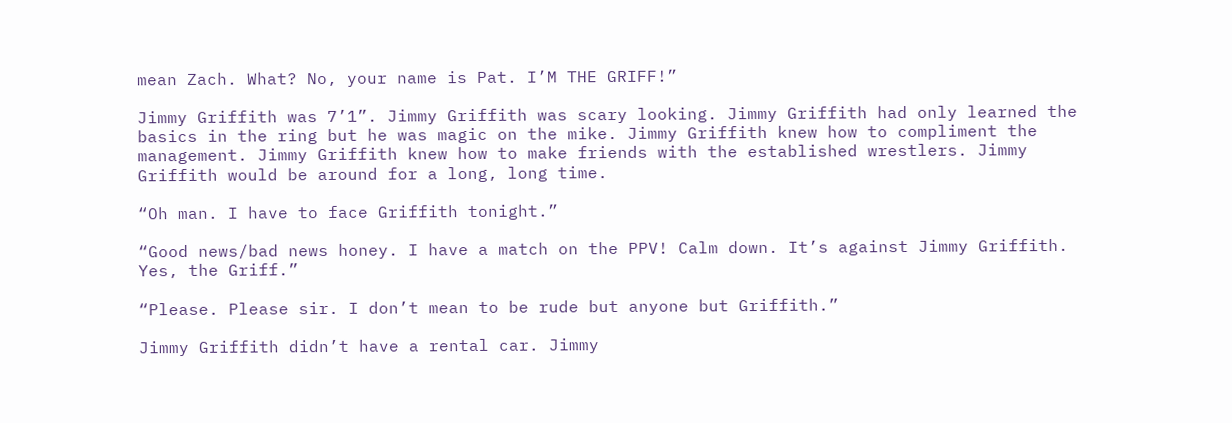mean Zach. What? No, your name is Pat. I’M THE GRIFF!”

Jimmy Griffith was 7’1”. Jimmy Griffith was scary looking. Jimmy Griffith had only learned the basics in the ring but he was magic on the mike. Jimmy Griffith knew how to compliment the management. Jimmy Griffith knew how to make friends with the established wrestlers. Jimmy Griffith would be around for a long, long time.

“Oh man. I have to face Griffith tonight.”

“Good news/bad news honey. I have a match on the PPV! Calm down. It’s against Jimmy Griffith. Yes, the Griff.”

“Please. Please sir. I don’t mean to be rude but anyone but Griffith.”

Jimmy Griffith didn’t have a rental car. Jimmy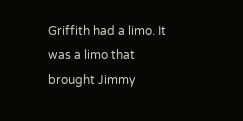Griffith had a limo. It was a limo that brought Jimmy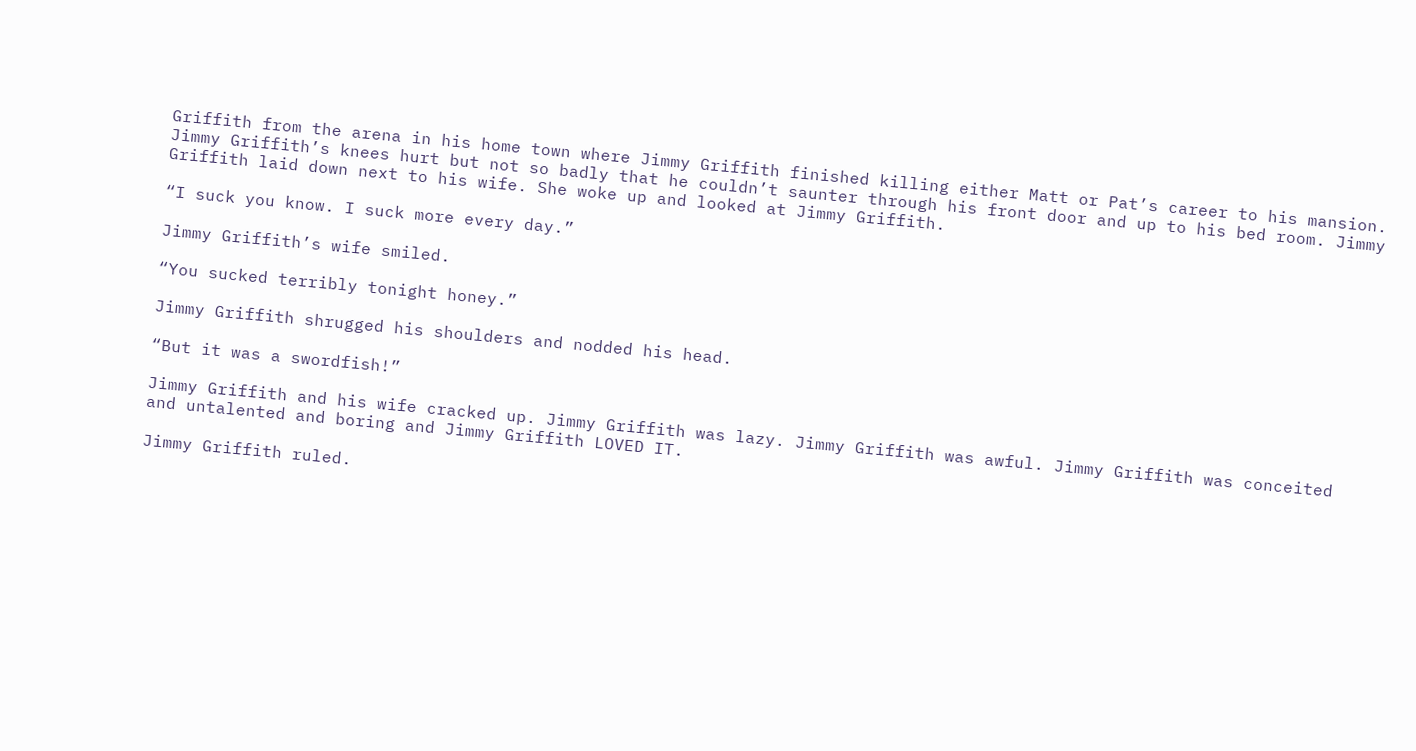Griffith from the arena in his home town where Jimmy Griffith finished killing either Matt or Pat’s career to his mansion. Jimmy Griffith’s knees hurt but not so badly that he couldn’t saunter through his front door and up to his bed room. Jimmy Griffith laid down next to his wife. She woke up and looked at Jimmy Griffith.

“I suck you know. I suck more every day.”

Jimmy Griffith’s wife smiled.

“You sucked terribly tonight honey.”

Jimmy Griffith shrugged his shoulders and nodded his head.

“But it was a swordfish!”

Jimmy Griffith and his wife cracked up. Jimmy Griffith was lazy. Jimmy Griffith was awful. Jimmy Griffith was conceited and untalented and boring and Jimmy Griffith LOVED IT.

Jimmy Griffith ruled.